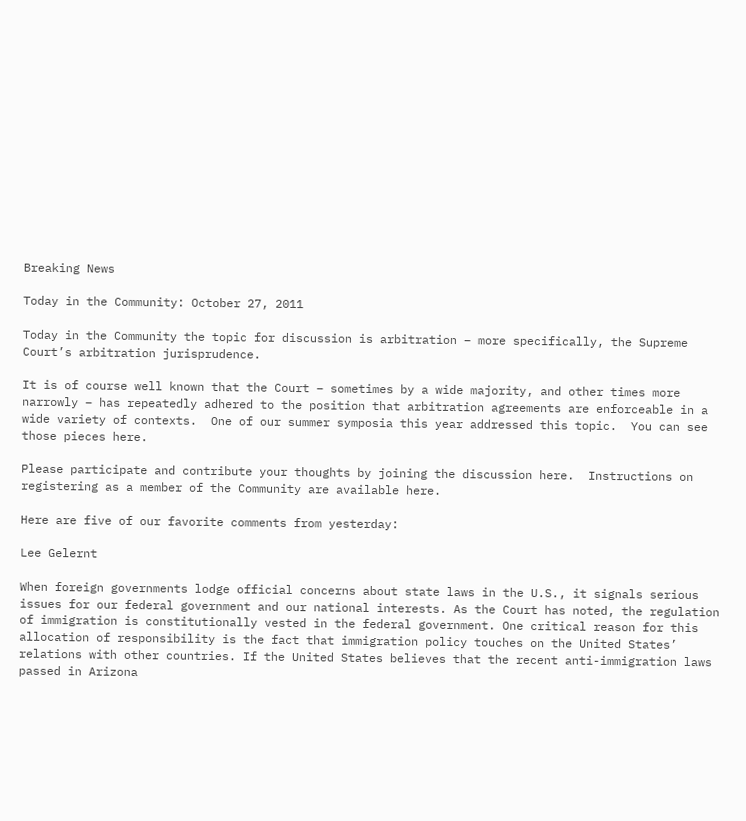Breaking News

Today in the Community: October 27, 2011

Today in the Community the topic for discussion is arbitration – more specifically, the Supreme Court’s arbitration jurisprudence.

It is of course well known that the Court – sometimes by a wide majority, and other times more narrowly – has repeatedly adhered to the position that arbitration agreements are enforceable in a wide variety of contexts.  One of our summer symposia this year addressed this topic.  You can see those pieces here.

Please participate and contribute your thoughts by joining the discussion here.  Instructions on registering as a member of the Community are available here.

Here are five of our favorite comments from yesterday:

Lee Gelernt

When foreign governments lodge official concerns about state laws in the U.S., it signals serious issues for our federal government and our national interests. As the Court has noted, the regulation of immigration is constitutionally vested in the federal government. One critical reason for this allocation of responsibility is the fact that immigration policy touches on the United States’ relations with other countries. If the United States believes that the recent anti-immigration laws passed in Arizona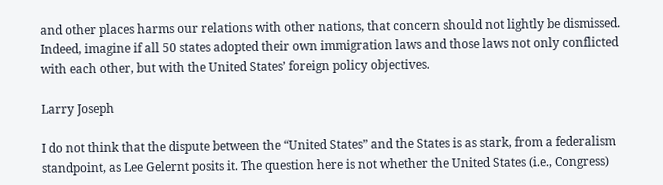and other places harms our relations with other nations, that concern should not lightly be dismissed. Indeed, imagine if all 50 states adopted their own immigration laws and those laws not only conflicted with each other, but with the United States’ foreign policy objectives.

Larry Joseph

I do not think that the dispute between the “United States” and the States is as stark, from a federalism standpoint, as Lee Gelernt posits it. The question here is not whether the United States (i.e., Congress)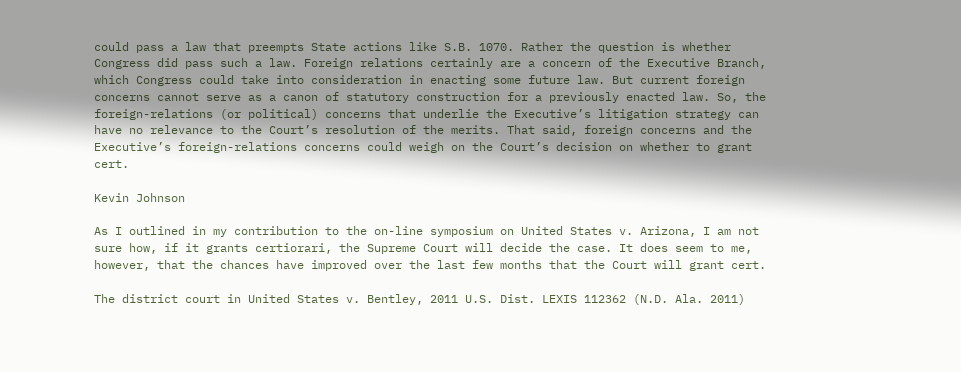could pass a law that preempts State actions like S.B. 1070. Rather the question is whether Congress did pass such a law. Foreign relations certainly are a concern of the Executive Branch, which Congress could take into consideration in enacting some future law. But current foreign concerns cannot serve as a canon of statutory construction for a previously enacted law. So, the foreign-relations (or political) concerns that underlie the Executive’s litigation strategy can have no relevance to the Court’s resolution of the merits. That said, foreign concerns and the Executive’s foreign-relations concerns could weigh on the Court’s decision on whether to grant cert.

Kevin Johnson

As I outlined in my contribution to the on-line symposium on United States v. Arizona, I am not sure how, if it grants certiorari, the Supreme Court will decide the case. It does seem to me, however, that the chances have improved over the last few months that the Court will grant cert.

The district court in United States v. Bentley, 2011 U.S. Dist. LEXIS 112362 (N.D. Ala. 2011)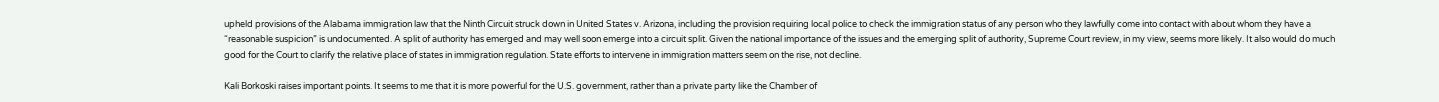upheld provisions of the Alabama immigration law that the Ninth Circuit struck down in United States v. Arizona, including the provision requiring local police to check the immigration status of any person who they lawfully come into contact with about whom they have a “reasonable suspicion” is undocumented. A split of authority has emerged and may well soon emerge into a circuit split. Given the national importance of the issues and the emerging split of authority, Supreme Court review, in my view, seems more likely. It also would do much good for the Court to clarify the relative place of states in immigration regulation. State efforts to intervene in immigration matters seem on the rise, not decline.

Kali Borkoski raises important points. It seems to me that it is more powerful for the U.S. government, rather than a private party like the Chamber of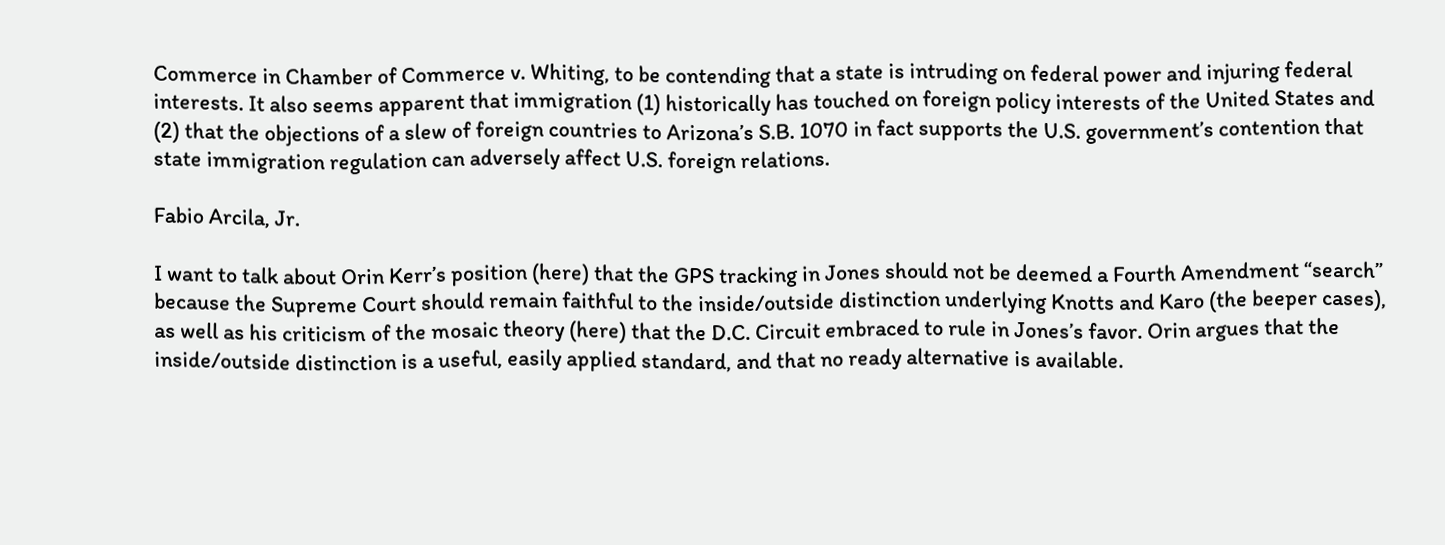Commerce in Chamber of Commerce v. Whiting, to be contending that a state is intruding on federal power and injuring federal interests. It also seems apparent that immigration (1) historically has touched on foreign policy interests of the United States and (2) that the objections of a slew of foreign countries to Arizona’s S.B. 1070 in fact supports the U.S. government’s contention that state immigration regulation can adversely affect U.S. foreign relations.

Fabio Arcila, Jr.

I want to talk about Orin Kerr’s position (here) that the GPS tracking in Jones should not be deemed a Fourth Amendment “search” because the Supreme Court should remain faithful to the inside/outside distinction underlying Knotts and Karo (the beeper cases), as well as his criticism of the mosaic theory (here) that the D.C. Circuit embraced to rule in Jones’s favor. Orin argues that the inside/outside distinction is a useful, easily applied standard, and that no ready alternative is available.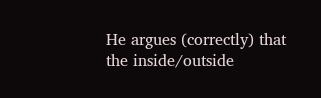He argues (correctly) that the inside/outside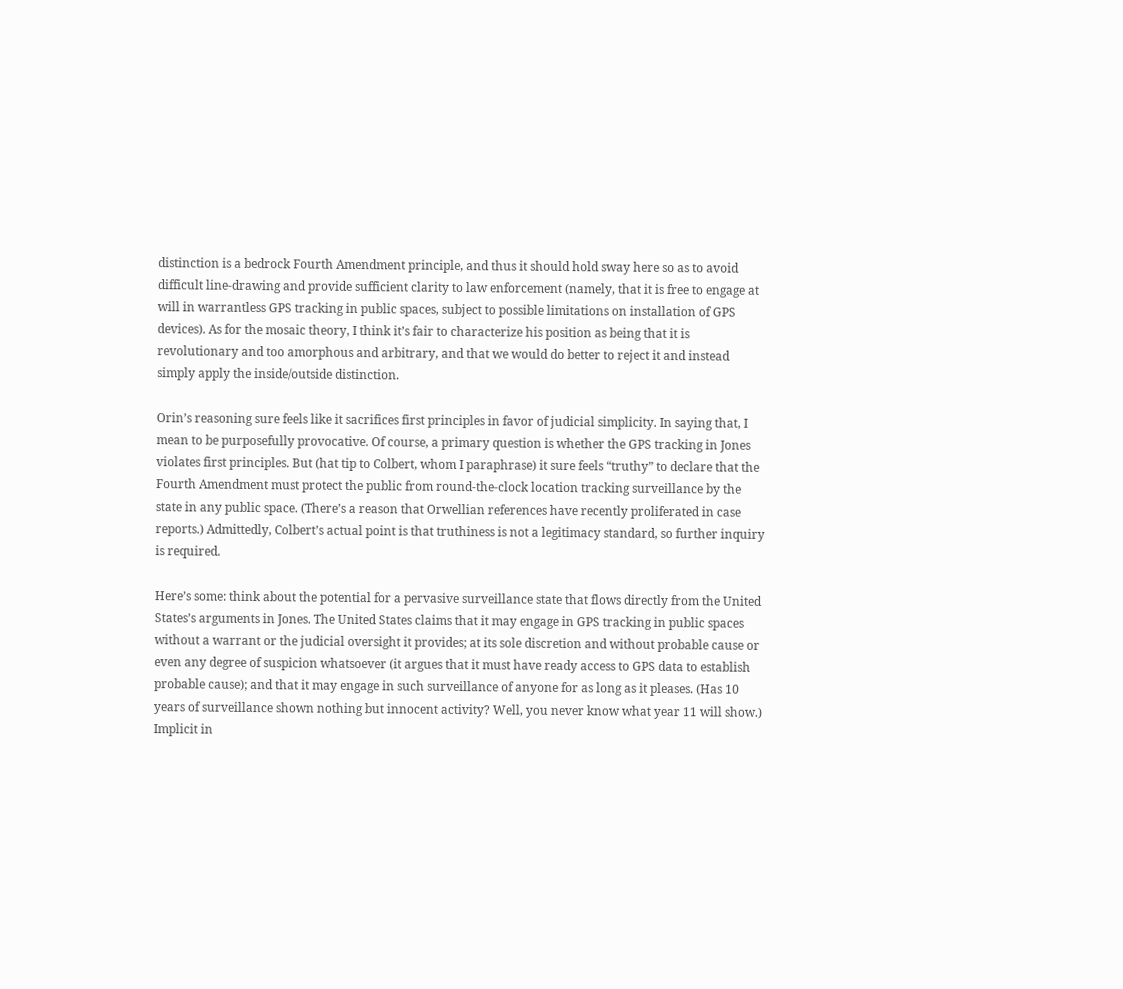distinction is a bedrock Fourth Amendment principle, and thus it should hold sway here so as to avoid difficult line-drawing and provide sufficient clarity to law enforcement (namely, that it is free to engage at will in warrantless GPS tracking in public spaces, subject to possible limitations on installation of GPS devices). As for the mosaic theory, I think it’s fair to characterize his position as being that it is revolutionary and too amorphous and arbitrary, and that we would do better to reject it and instead simply apply the inside/outside distinction.

Orin’s reasoning sure feels like it sacrifices first principles in favor of judicial simplicity. In saying that, I mean to be purposefully provocative. Of course, a primary question is whether the GPS tracking in Jones violates first principles. But (hat tip to Colbert, whom I paraphrase) it sure feels “truthy” to declare that the Fourth Amendment must protect the public from round-the-clock location tracking surveillance by the state in any public space. (There’s a reason that Orwellian references have recently proliferated in case reports.) Admittedly, Colbert’s actual point is that truthiness is not a legitimacy standard, so further inquiry is required.

Here’s some: think about the potential for a pervasive surveillance state that flows directly from the United States’s arguments in Jones. The United States claims that it may engage in GPS tracking in public spaces without a warrant or the judicial oversight it provides; at its sole discretion and without probable cause or even any degree of suspicion whatsoever (it argues that it must have ready access to GPS data to establish probable cause); and that it may engage in such surveillance of anyone for as long as it pleases. (Has 10 years of surveillance shown nothing but innocent activity? Well, you never know what year 11 will show.) Implicit in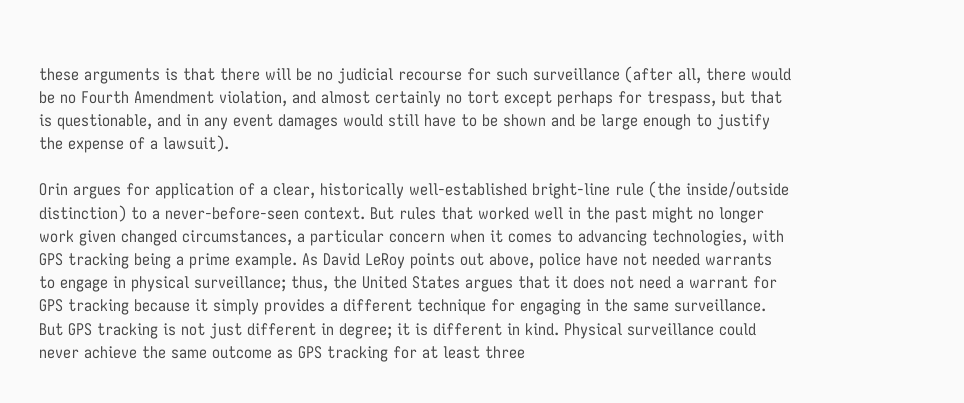these arguments is that there will be no judicial recourse for such surveillance (after all, there would be no Fourth Amendment violation, and almost certainly no tort except perhaps for trespass, but that is questionable, and in any event damages would still have to be shown and be large enough to justify the expense of a lawsuit).

Orin argues for application of a clear, historically well-established bright-line rule (the inside/outside distinction) to a never-before-seen context. But rules that worked well in the past might no longer work given changed circumstances, a particular concern when it comes to advancing technologies, with GPS tracking being a prime example. As David LeRoy points out above, police have not needed warrants to engage in physical surveillance; thus, the United States argues that it does not need a warrant for GPS tracking because it simply provides a different technique for engaging in the same surveillance. But GPS tracking is not just different in degree; it is different in kind. Physical surveillance could never achieve the same outcome as GPS tracking for at least three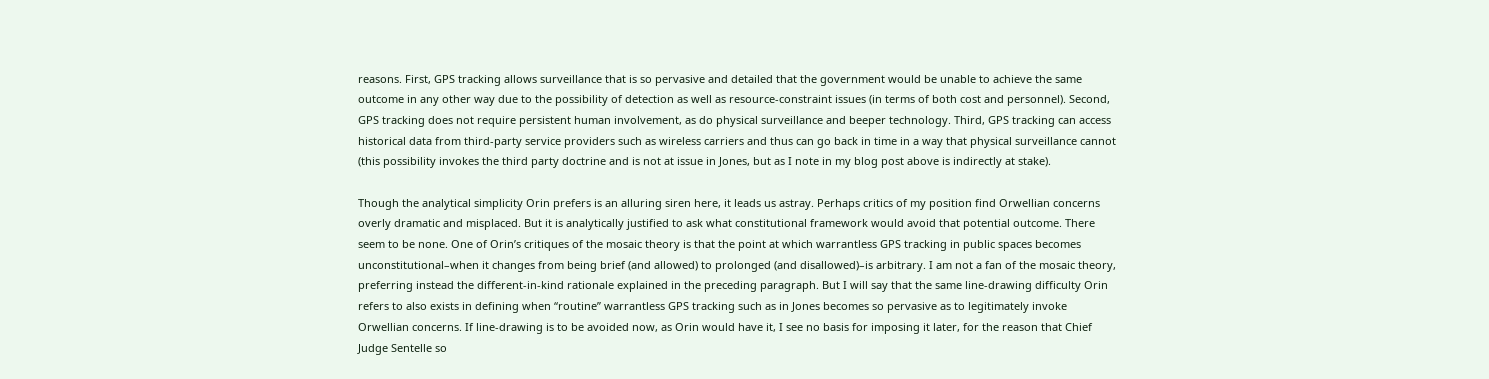reasons. First, GPS tracking allows surveillance that is so pervasive and detailed that the government would be unable to achieve the same outcome in any other way due to the possibility of detection as well as resource-constraint issues (in terms of both cost and personnel). Second, GPS tracking does not require persistent human involvement, as do physical surveillance and beeper technology. Third, GPS tracking can access historical data from third-party service providers such as wireless carriers and thus can go back in time in a way that physical surveillance cannot (this possibility invokes the third party doctrine and is not at issue in Jones, but as I note in my blog post above is indirectly at stake).

Though the analytical simplicity Orin prefers is an alluring siren here, it leads us astray. Perhaps critics of my position find Orwellian concerns overly dramatic and misplaced. But it is analytically justified to ask what constitutional framework would avoid that potential outcome. There seem to be none. One of Orin’s critiques of the mosaic theory is that the point at which warrantless GPS tracking in public spaces becomes unconstitutional–when it changes from being brief (and allowed) to prolonged (and disallowed)–is arbitrary. I am not a fan of the mosaic theory, preferring instead the different-in-kind rationale explained in the preceding paragraph. But I will say that the same line-drawing difficulty Orin refers to also exists in defining when “routine” warrantless GPS tracking such as in Jones becomes so pervasive as to legitimately invoke Orwellian concerns. If line-drawing is to be avoided now, as Orin would have it, I see no basis for imposing it later, for the reason that Chief Judge Sentelle so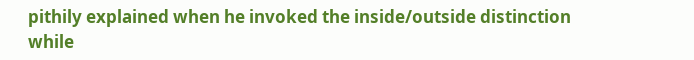pithily explained when he invoked the inside/outside distinction while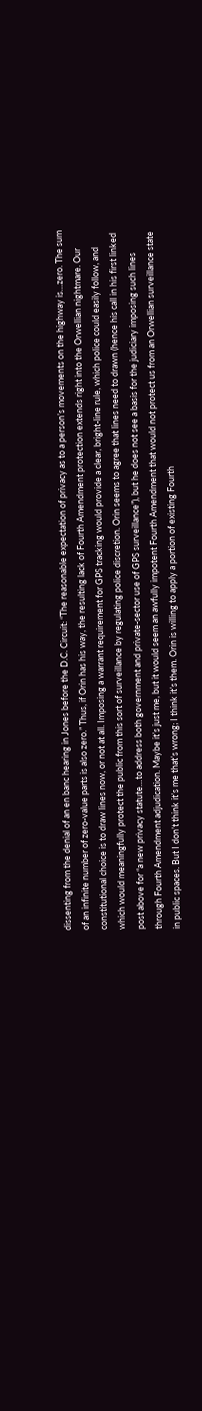dissenting from the denial of an en banc hearing in Jones before the D.C. Circuit: “The reasonable expectation of privacy as to a person’s movements on the highway is…zero. The sum of an infinite number of zero-value parts is also zero.” Thus, if Orin has his way, the resulting lack of Fourth Amendment protection extends right into the Orwellian nightmare. Our constitutional choice is to draw lines now, or not at all. Imposing a warrant requirement for GPS tracking would provide a clear, bright-line rule, which police could easily follow, and which would meaningfully protect the public from this sort of surveillance by regulating police discretion. Orin seems to agree that lines need to drawn (hence his call in his first linked post above for “a new privacy statute…to address both government and private-sector use of GPS surveillance”), but he does not see a basis for the judiciary imposing such lines through Fourth Amendment adjudication. Maybe it’s just me, but it would seem an awfully impotent Fourth Amendment that would not protect us from an Orwellian surveillance state in public spaces. But I don’t think it’s me that’s wrong; I think it’s them. Orin is willing to apply a portion of existing Fourth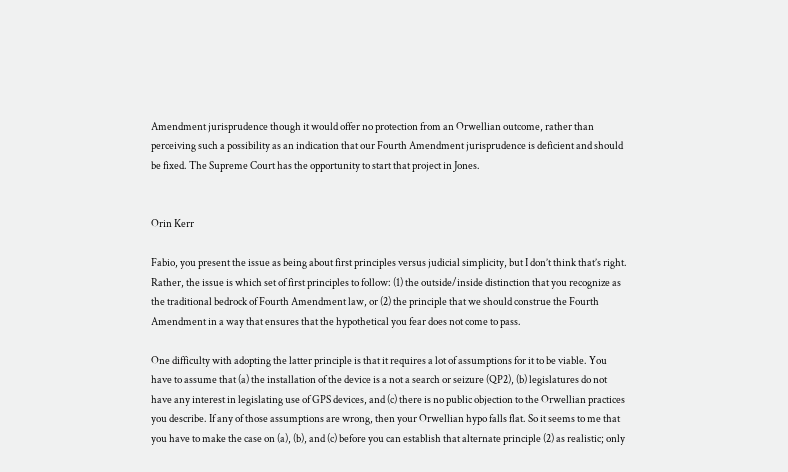Amendment jurisprudence though it would offer no protection from an Orwellian outcome, rather than perceiving such a possibility as an indication that our Fourth Amendment jurisprudence is deficient and should be fixed. The Supreme Court has the opportunity to start that project in Jones.


Orin Kerr

Fabio, you present the issue as being about first principles versus judicial simplicity, but I don’t think that’s right. Rather, the issue is which set of first principles to follow: (1) the outside/inside distinction that you recognize as the traditional bedrock of Fourth Amendment law, or (2) the principle that we should construe the Fourth Amendment in a way that ensures that the hypothetical you fear does not come to pass.

One difficulty with adopting the latter principle is that it requires a lot of assumptions for it to be viable. You have to assume that (a) the installation of the device is a not a search or seizure (QP2), (b) legislatures do not have any interest in legislating use of GPS devices, and (c) there is no public objection to the Orwellian practices you describe. If any of those assumptions are wrong, then your Orwellian hypo falls flat. So it seems to me that you have to make the case on (a), (b), and (c) before you can establish that alternate principle (2) as realistic; only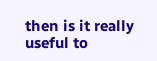then is it really useful to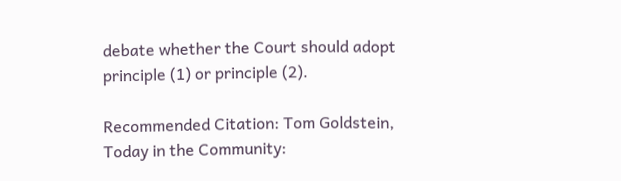debate whether the Court should adopt principle (1) or principle (2).

Recommended Citation: Tom Goldstein, Today in the Community: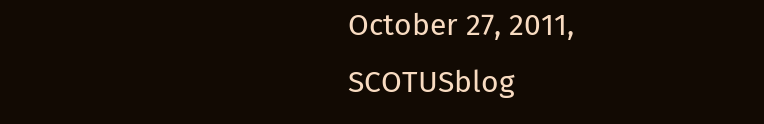October 27, 2011, SCOTUSblog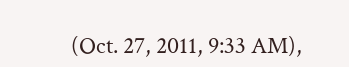(Oct. 27, 2011, 9:33 AM),